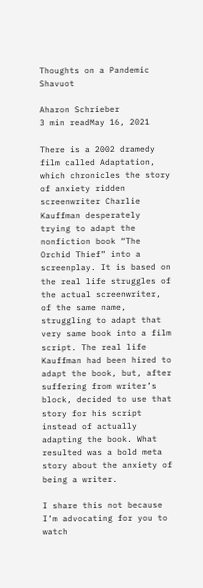Thoughts on a Pandemic Shavuot

Aharon Schrieber
3 min readMay 16, 2021

There is a 2002 dramedy film called Adaptation, which chronicles the story of anxiety ridden screenwriter Charlie Kauffman desperately trying to adapt the nonfiction book “The Orchid Thief” into a screenplay. It is based on the real life struggles of the actual screenwriter, of the same name, struggling to adapt that very same book into a film script. The real life Kauffman had been hired to adapt the book, but, after suffering from writer’s block, decided to use that story for his script instead of actually adapting the book. What resulted was a bold meta story about the anxiety of being a writer.

I share this not because I’m advocating for you to watch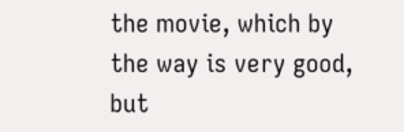the movie, which by the way is very good, but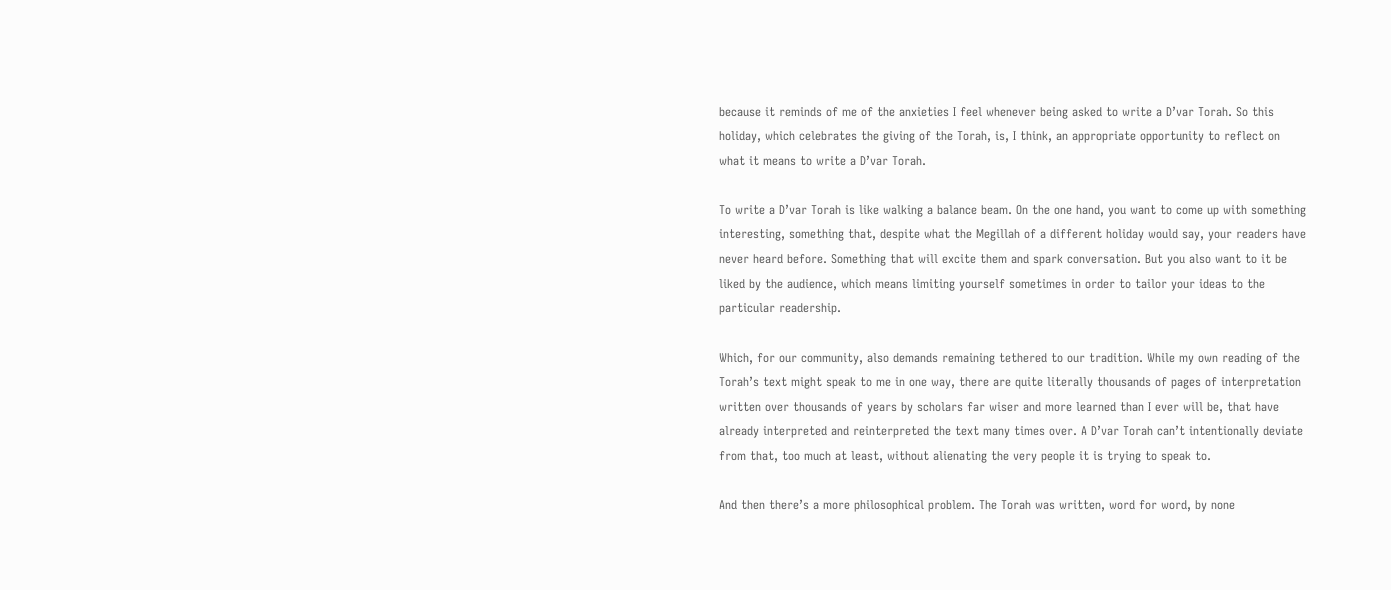because it reminds of me of the anxieties I feel whenever being asked to write a D’var Torah. So this holiday, which celebrates the giving of the Torah, is, I think, an appropriate opportunity to reflect on what it means to write a D’var Torah.

To write a D’var Torah is like walking a balance beam. On the one hand, you want to come up with something interesting, something that, despite what the Megillah of a different holiday would say, your readers have never heard before. Something that will excite them and spark conversation. But you also want to it be liked by the audience, which means limiting yourself sometimes in order to tailor your ideas to the particular readership.

Which, for our community, also demands remaining tethered to our tradition. While my own reading of the Torah’s text might speak to me in one way, there are quite literally thousands of pages of interpretation written over thousands of years by scholars far wiser and more learned than I ever will be, that have already interpreted and reinterpreted the text many times over. A D’var Torah can’t intentionally deviate from that, too much at least, without alienating the very people it is trying to speak to.

And then there’s a more philosophical problem. The Torah was written, word for word, by none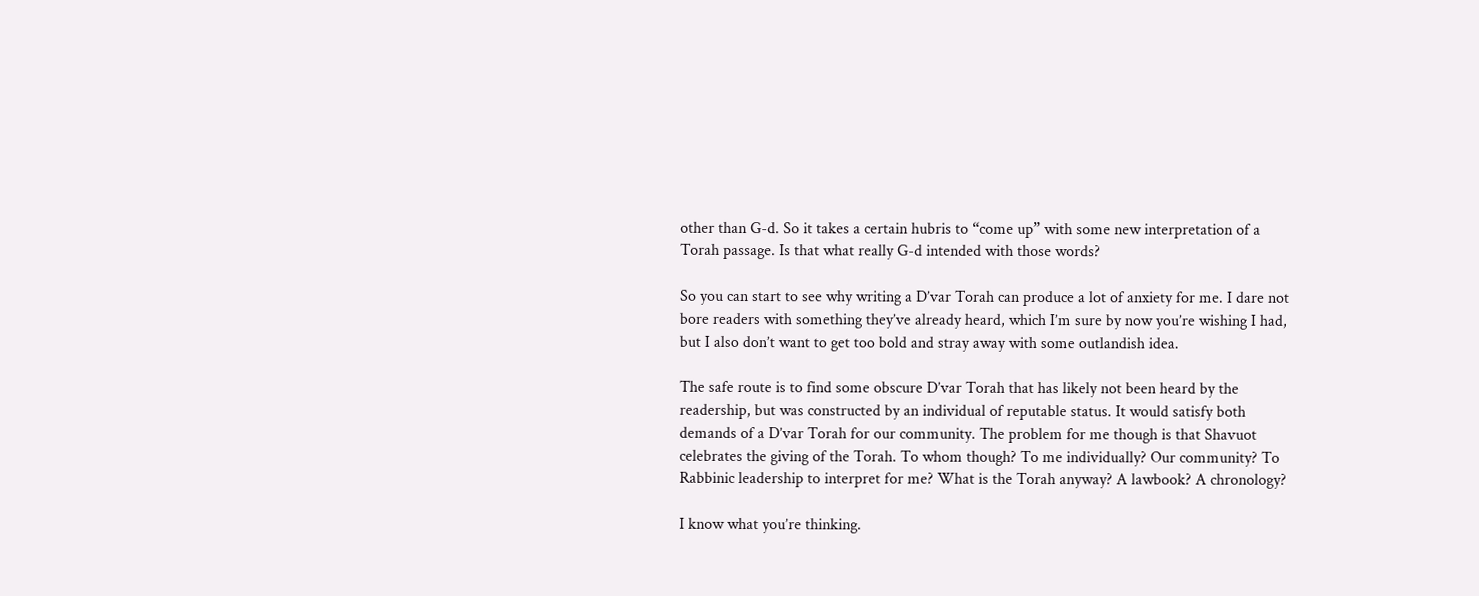other than G-d. So it takes a certain hubris to “come up” with some new interpretation of a Torah passage. Is that what really G-d intended with those words?

So you can start to see why writing a D’var Torah can produce a lot of anxiety for me. I dare not bore readers with something they’ve already heard, which I’m sure by now you’re wishing I had, but I also don’t want to get too bold and stray away with some outlandish idea.

The safe route is to find some obscure D’var Torah that has likely not been heard by the readership, but was constructed by an individual of reputable status. It would satisfy both demands of a D’var Torah for our community. The problem for me though is that Shavuot celebrates the giving of the Torah. To whom though? To me individually? Our community? To Rabbinic leadership to interpret for me? What is the Torah anyway? A lawbook? A chronology?

I know what you’re thinking.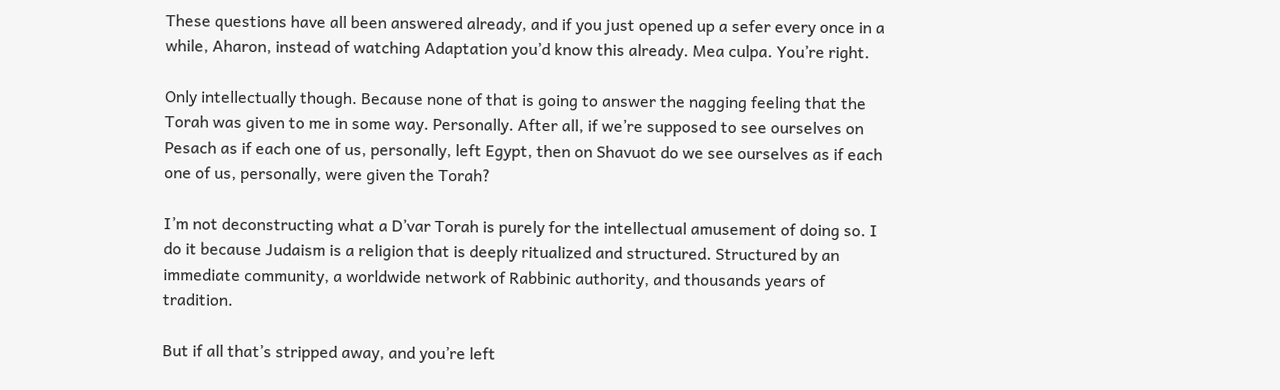These questions have all been answered already, and if you just opened up a sefer every once in a while, Aharon, instead of watching Adaptation you’d know this already. Mea culpa. You’re right.

Only intellectually though. Because none of that is going to answer the nagging feeling that the Torah was given to me in some way. Personally. After all, if we’re supposed to see ourselves on Pesach as if each one of us, personally, left Egypt, then on Shavuot do we see ourselves as if each one of us, personally, were given the Torah?

I’m not deconstructing what a D’var Torah is purely for the intellectual amusement of doing so. I do it because Judaism is a religion that is deeply ritualized and structured. Structured by an immediate community, a worldwide network of Rabbinic authority, and thousands years of tradition.

But if all that’s stripped away, and you’re left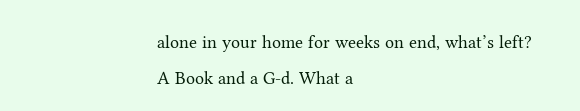alone in your home for weeks on end, what’s left? A Book and a G-d. What a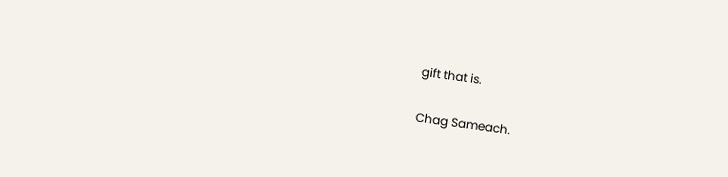gift that is.

Chag Sameach.